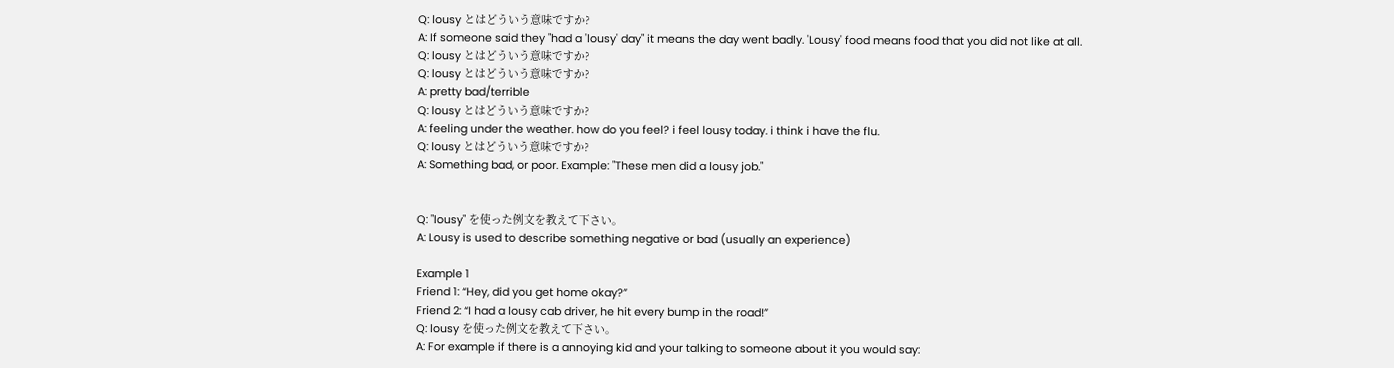Q: lousy とはどういう意味ですか?
A: If someone said they "had a 'lousy' day" it means the day went badly. 'Lousy' food means food that you did not like at all.
Q: lousy とはどういう意味ですか?
Q: lousy とはどういう意味ですか?
A: pretty bad/terrible
Q: lousy とはどういう意味ですか?
A: feeling under the weather. how do you feel? i feel lousy today. i think i have the flu.
Q: lousy とはどういう意味ですか?
A: Something bad, or poor. Example: "These men did a lousy job."


Q: "lousy" を使った例文を教えて下さい。
A: Lousy is used to describe something negative or bad (usually an experience)

Example 1
Friend 1: “Hey, did you get home okay?”
Friend 2: “I had a lousy cab driver, he hit every bump in the road!”
Q: lousy を使った例文を教えて下さい。
A: For example if there is a annoying kid and your talking to someone about it you would say: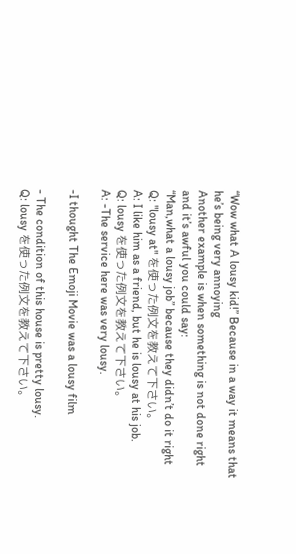“Wow what A lousy kid!” Because in a way it means that he’s being very annoying
Another example is when something is not done right and it’s awful you could say:
“Man,what a lousy job” because they didn’t do it right
Q: "lousy at" を使った例文を教えて下さい。
A: I like him as a friend, but he is lousy at his job.
Q: lousy を使った例文を教えて下さい。
A: -The service here was very lousy.

-I thought The Emoji Movie was a lousy film

- The condition of this house is pretty lousy.
Q: lousy を使った例文を教えて下さい。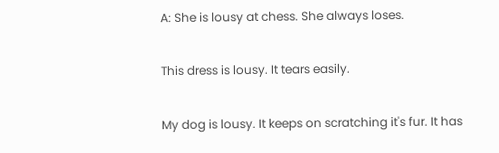A: She is lousy at chess. She always loses.

This dress is lousy. It tears easily.

My dog is lousy. It keeps on scratching it's fur. It has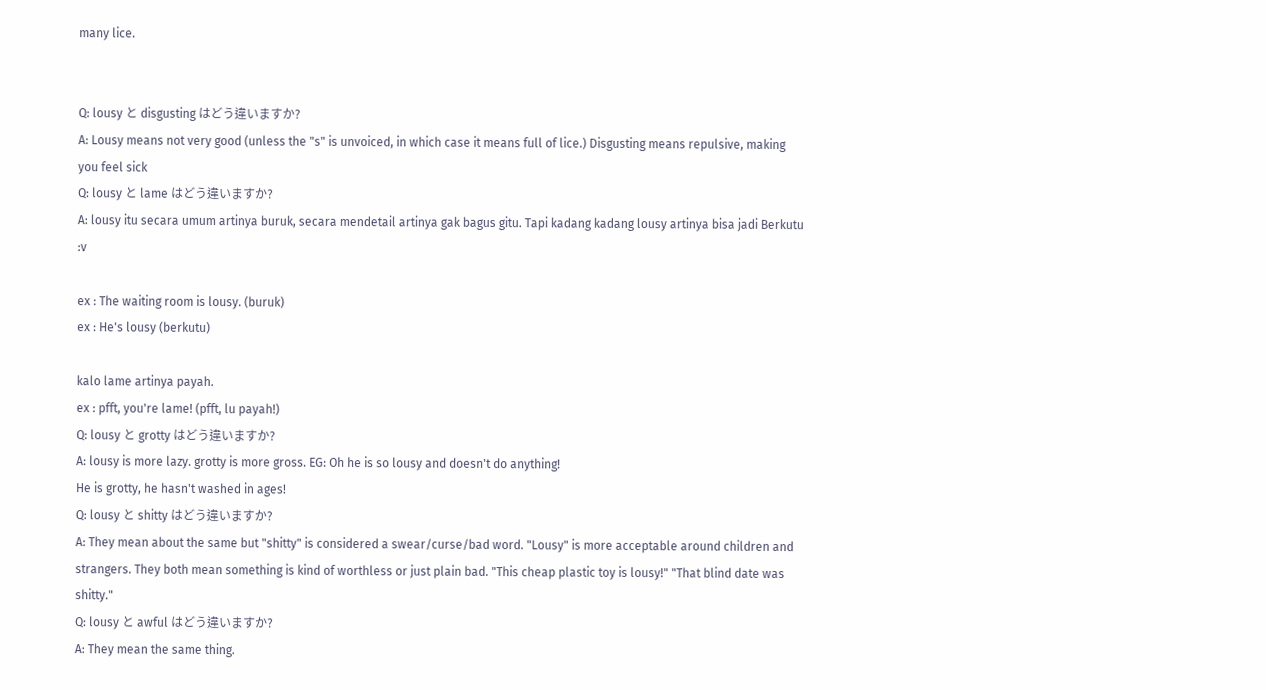many lice.


Q: lousy と disgusting はどう違いますか?
A: Lousy means not very good (unless the "s" is unvoiced, in which case it means full of lice.) Disgusting means repulsive, making you feel sick
Q: lousy と lame はどう違いますか?
A: lousy itu secara umum artinya buruk, secara mendetail artinya gak bagus gitu. Tapi kadang kadang lousy artinya bisa jadi Berkutu :v

ex : The waiting room is lousy. (buruk)
ex : He's lousy (berkutu)

kalo lame artinya payah.
ex : pfft, you're lame! (pfft, lu payah!)
Q: lousy と grotty はどう違いますか?
A: lousy is more lazy. grotty is more gross. EG: Oh he is so lousy and doesn't do anything!
He is grotty, he hasn't washed in ages!
Q: lousy と shitty はどう違いますか?
A: They mean about the same but "shitty" is considered a swear/curse/bad word. "Lousy" is more acceptable around children and strangers. They both mean something is kind of worthless or just plain bad. "This cheap plastic toy is lousy!" "That blind date was shitty."
Q: lousy と awful はどう違いますか?
A: They mean the same thing.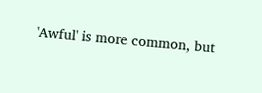'Awful' is more common, but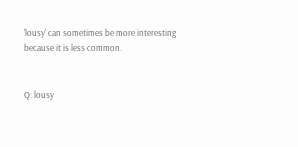'lousy' can sometimes be more interesting because it is less common.


Q: lousy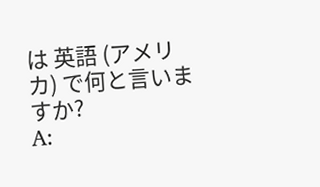は 英語 (アメリカ) で何と言いますか?
A: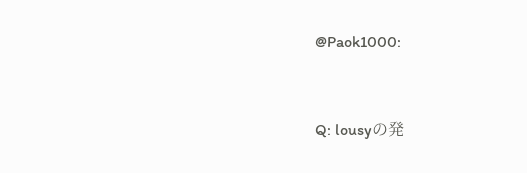@Paok1000:


Q: lousyの発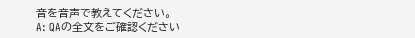音を音声で教えてください。
A: QAの全文をご確認ください